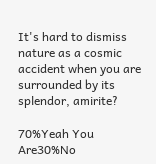It's hard to dismiss nature as a cosmic accident when you are surrounded by its splendor, amirite?

70%Yeah You Are30%No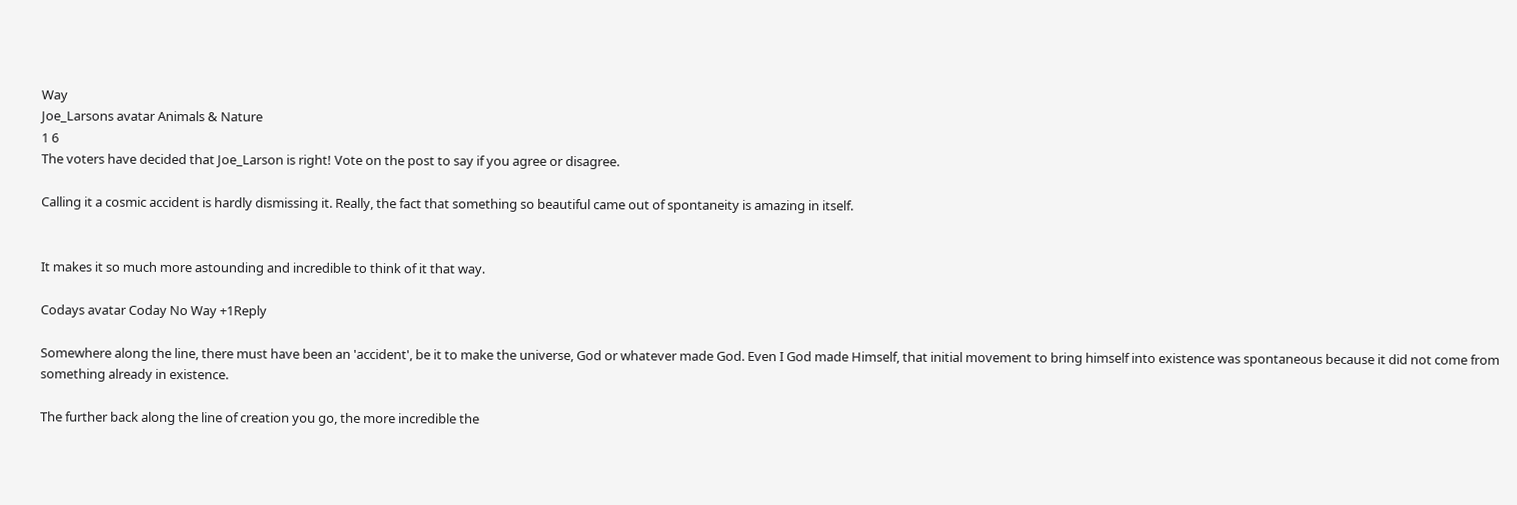Way
Joe_Larsons avatar Animals & Nature
1 6
The voters have decided that Joe_Larson is right! Vote on the post to say if you agree or disagree.

Calling it a cosmic accident is hardly dismissing it. Really, the fact that something so beautiful came out of spontaneity is amazing in itself.


It makes it so much more astounding and incredible to think of it that way.

Codays avatar Coday No Way +1Reply

Somewhere along the line, there must have been an 'accident', be it to make the universe, God or whatever made God. Even I God made Himself, that initial movement to bring himself into existence was spontaneous because it did not come from something already in existence.

The further back along the line of creation you go, the more incredible the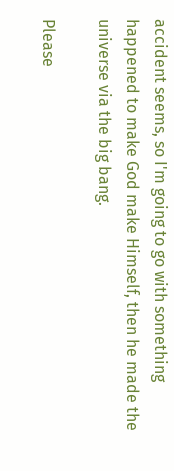accident seems, so I'm going to go with something happened to make God make Himself, then he made the universe via the big bang.

Please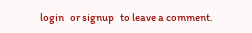login   or signup   to leave a comment.